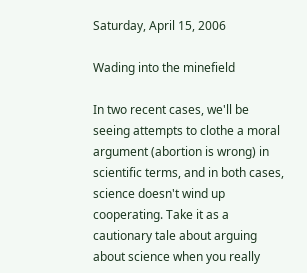Saturday, April 15, 2006

Wading into the minefield

In two recent cases, we'll be seeing attempts to clothe a moral argument (abortion is wrong) in scientific terms, and in both cases, science doesn't wind up cooperating. Take it as a cautionary tale about arguing about science when you really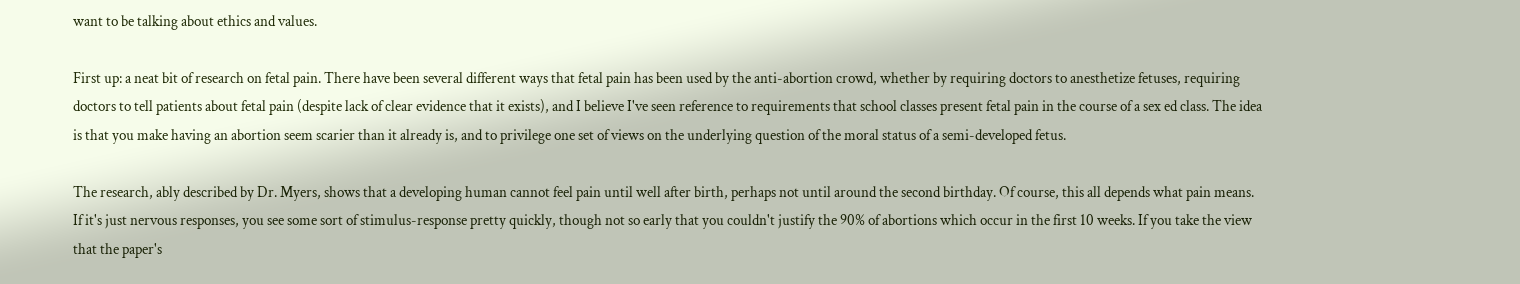want to be talking about ethics and values.

First up: a neat bit of research on fetal pain. There have been several different ways that fetal pain has been used by the anti-abortion crowd, whether by requiring doctors to anesthetize fetuses, requiring doctors to tell patients about fetal pain (despite lack of clear evidence that it exists), and I believe I've seen reference to requirements that school classes present fetal pain in the course of a sex ed class. The idea is that you make having an abortion seem scarier than it already is, and to privilege one set of views on the underlying question of the moral status of a semi-developed fetus.

The research, ably described by Dr. Myers, shows that a developing human cannot feel pain until well after birth, perhaps not until around the second birthday. Of course, this all depends what pain means. If it's just nervous responses, you see some sort of stimulus-response pretty quickly, though not so early that you couldn't justify the 90% of abortions which occur in the first 10 weeks. If you take the view that the paper's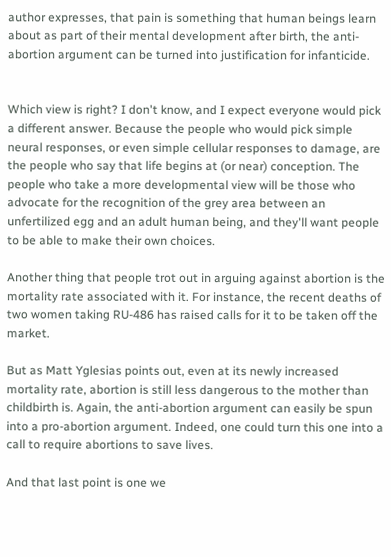author expresses, that pain is something that human beings learn about as part of their mental development after birth, the anti-abortion argument can be turned into justification for infanticide.


Which view is right? I don't know, and I expect everyone would pick a different answer. Because the people who would pick simple neural responses, or even simple cellular responses to damage, are the people who say that life begins at (or near) conception. The people who take a more developmental view will be those who advocate for the recognition of the grey area between an unfertilized egg and an adult human being, and they'll want people to be able to make their own choices.

Another thing that people trot out in arguing against abortion is the mortality rate associated with it. For instance, the recent deaths of two women taking RU-486 has raised calls for it to be taken off the market.

But as Matt Yglesias points out, even at its newly increased mortality rate, abortion is still less dangerous to the mother than childbirth is. Again, the anti-abortion argument can easily be spun into a pro-abortion argument. Indeed, one could turn this one into a call to require abortions to save lives.

And that last point is one we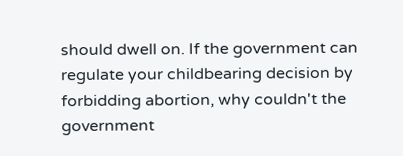should dwell on. If the government can regulate your childbearing decision by forbidding abortion, why couldn't the government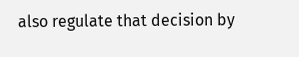also regulate that decision by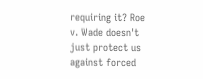requiring it? Roe v. Wade doesn't just protect us against forced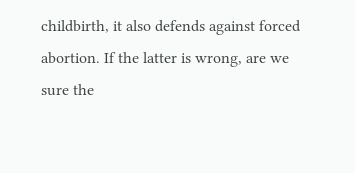childbirth, it also defends against forced abortion. If the latter is wrong, are we sure the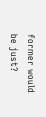former would be just?